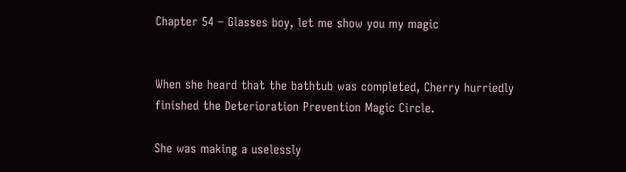Chapter 54 – Glasses boy, let me show you my magic


When she heard that the bathtub was completed, Cherry hurriedly finished the Deterioration Prevention Magic Circle.

She was making a uselessly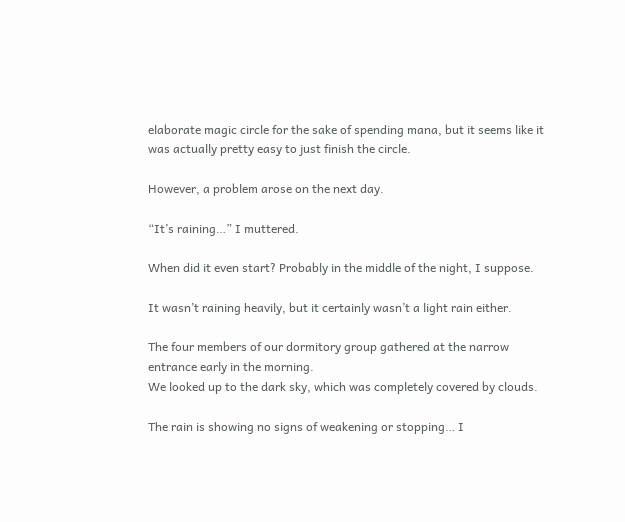elaborate magic circle for the sake of spending mana, but it seems like it was actually pretty easy to just finish the circle.

However, a problem arose on the next day.

“It’s raining…” I muttered.

When did it even start? Probably in the middle of the night, I suppose.

It wasn’t raining heavily, but it certainly wasn’t a light rain either.

The four members of our dormitory group gathered at the narrow entrance early in the morning.
We looked up to the dark sky, which was completely covered by clouds.

The rain is showing no signs of weakening or stopping… I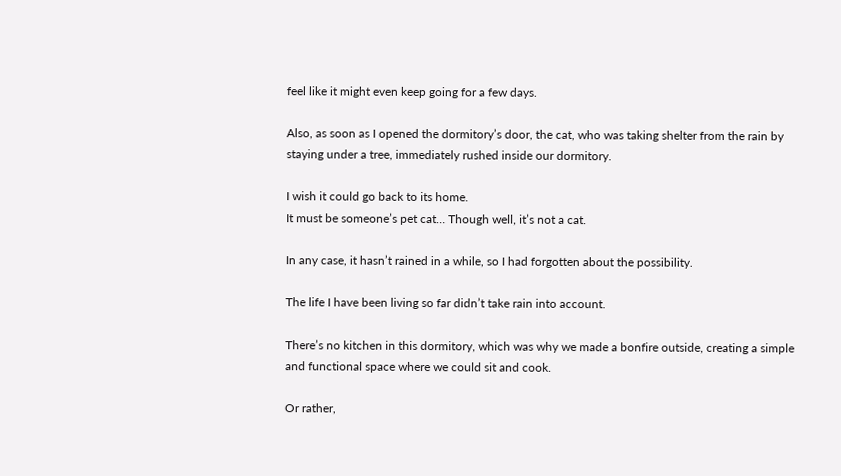feel like it might even keep going for a few days.

Also, as soon as I opened the dormitory’s door, the cat, who was taking shelter from the rain by staying under a tree, immediately rushed inside our dormitory.

I wish it could go back to its home.
It must be someone’s pet cat… Though well, it’s not a cat.

In any case, it hasn’t rained in a while, so I had forgotten about the possibility.

The life I have been living so far didn’t take rain into account.

There’s no kitchen in this dormitory, which was why we made a bonfire outside, creating a simple and functional space where we could sit and cook.

Or rather,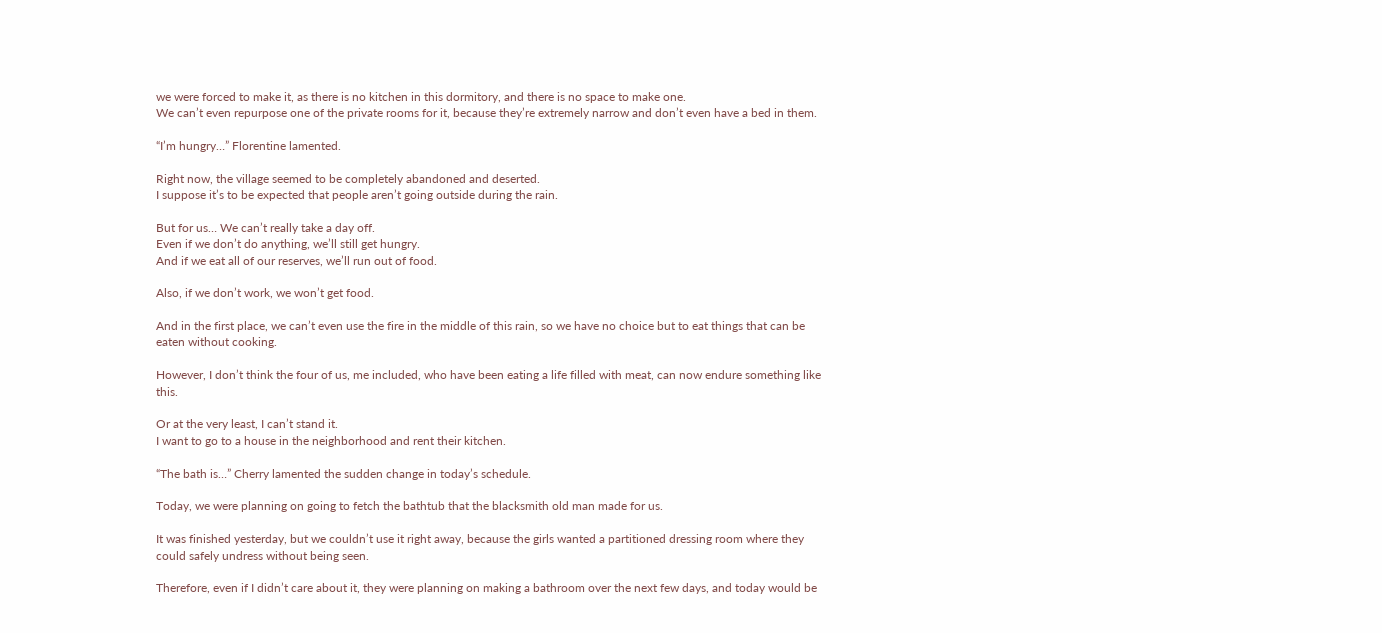we were forced to make it, as there is no kitchen in this dormitory, and there is no space to make one.
We can’t even repurpose one of the private rooms for it, because they’re extremely narrow and don’t even have a bed in them.

“I’m hungry…” Florentine lamented.

Right now, the village seemed to be completely abandoned and deserted.
I suppose it’s to be expected that people aren’t going outside during the rain.

But for us… We can’t really take a day off.
Even if we don’t do anything, we’ll still get hungry.
And if we eat all of our reserves, we’ll run out of food.

Also, if we don’t work, we won’t get food.

And in the first place, we can’t even use the fire in the middle of this rain, so we have no choice but to eat things that can be eaten without cooking.

However, I don’t think the four of us, me included, who have been eating a life filled with meat, can now endure something like this.

Or at the very least, I can’t stand it.
I want to go to a house in the neighborhood and rent their kitchen.

“The bath is…” Cherry lamented the sudden change in today’s schedule.

Today, we were planning on going to fetch the bathtub that the blacksmith old man made for us.

It was finished yesterday, but we couldn’t use it right away, because the girls wanted a partitioned dressing room where they could safely undress without being seen.

Therefore, even if I didn’t care about it, they were planning on making a bathroom over the next few days, and today would be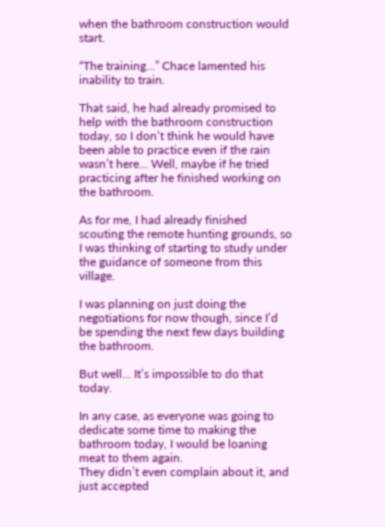when the bathroom construction would start.

“The training…” Chace lamented his inability to train.

That said, he had already promised to help with the bathroom construction today, so I don’t think he would have been able to practice even if the rain wasn’t here… Well, maybe if he tried practicing after he finished working on the bathroom.

As for me, I had already finished scouting the remote hunting grounds, so I was thinking of starting to study under the guidance of someone from this village.

I was planning on just doing the negotiations for now though, since I’d be spending the next few days building the bathroom.

But well… It’s impossible to do that today.

In any case, as everyone was going to dedicate some time to making the bathroom today, I would be loaning meat to them again.
They didn’t even complain about it, and just accepted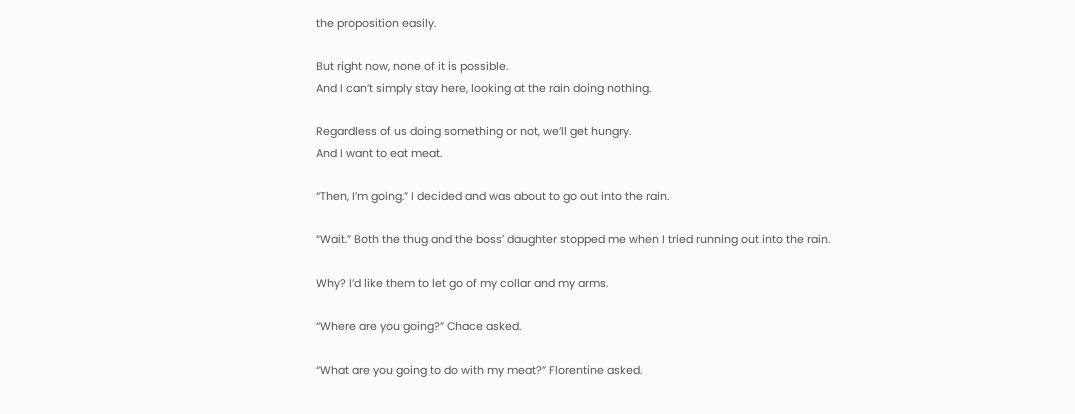the proposition easily.

But right now, none of it is possible.
And I can’t simply stay here, looking at the rain doing nothing.

Regardless of us doing something or not, we’ll get hungry.
And I want to eat meat.

“Then, I’m going.” I decided and was about to go out into the rain.

“Wait.” Both the thug and the boss’ daughter stopped me when I tried running out into the rain.

Why? I’d like them to let go of my collar and my arms.

“Where are you going?” Chace asked.

“What are you going to do with my meat?” Florentine asked.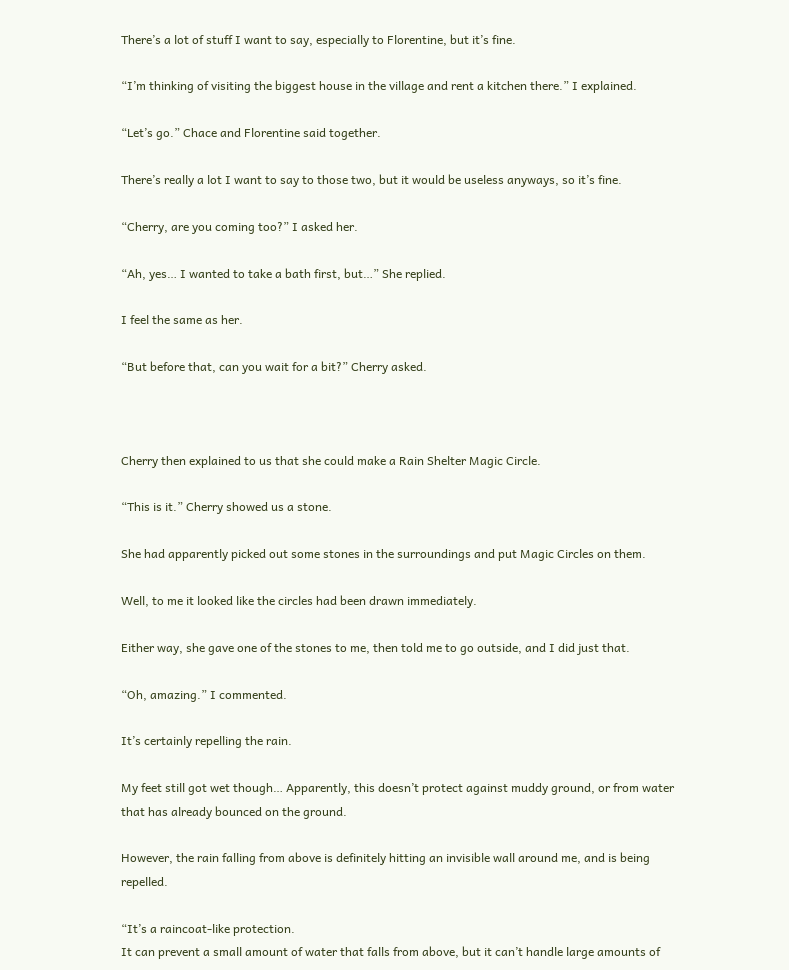There’s a lot of stuff I want to say, especially to Florentine, but it’s fine.

“I’m thinking of visiting the biggest house in the village and rent a kitchen there.” I explained.

“Let’s go.” Chace and Florentine said together.

There’s really a lot I want to say to those two, but it would be useless anyways, so it’s fine.

“Cherry, are you coming too?” I asked her.

“Ah, yes… I wanted to take a bath first, but…” She replied.

I feel the same as her.

“But before that, can you wait for a bit?” Cherry asked.



Cherry then explained to us that she could make a Rain Shelter Magic Circle.

“This is it.” Cherry showed us a stone.

She had apparently picked out some stones in the surroundings and put Magic Circles on them.

Well, to me it looked like the circles had been drawn immediately.

Either way, she gave one of the stones to me, then told me to go outside, and I did just that.

“Oh, amazing.” I commented.

It’s certainly repelling the rain.

My feet still got wet though… Apparently, this doesn’t protect against muddy ground, or from water that has already bounced on the ground.

However, the rain falling from above is definitely hitting an invisible wall around me, and is being repelled.

“It’s a raincoat-like protection.
It can prevent a small amount of water that falls from above, but it can’t handle large amounts of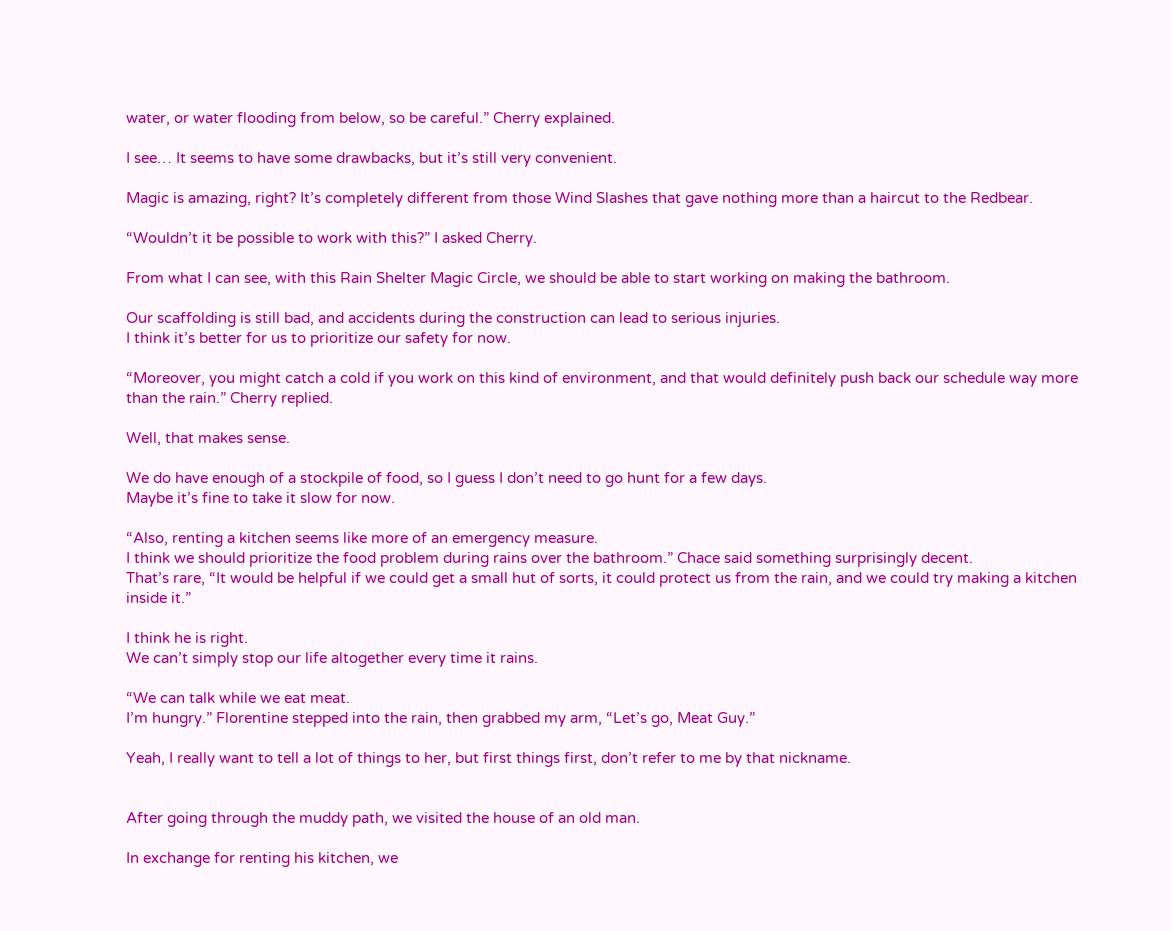water, or water flooding from below, so be careful.” Cherry explained.

I see… It seems to have some drawbacks, but it’s still very convenient.

Magic is amazing, right? It’s completely different from those Wind Slashes that gave nothing more than a haircut to the Redbear.

“Wouldn’t it be possible to work with this?” I asked Cherry.

From what I can see, with this Rain Shelter Magic Circle, we should be able to start working on making the bathroom.

Our scaffolding is still bad, and accidents during the construction can lead to serious injuries.
I think it’s better for us to prioritize our safety for now.

“Moreover, you might catch a cold if you work on this kind of environment, and that would definitely push back our schedule way more than the rain.” Cherry replied.

Well, that makes sense.

We do have enough of a stockpile of food, so I guess I don’t need to go hunt for a few days.
Maybe it’s fine to take it slow for now.

“Also, renting a kitchen seems like more of an emergency measure.
I think we should prioritize the food problem during rains over the bathroom.” Chace said something surprisingly decent.
That’s rare, “It would be helpful if we could get a small hut of sorts, it could protect us from the rain, and we could try making a kitchen inside it.”

I think he is right.
We can’t simply stop our life altogether every time it rains.

“We can talk while we eat meat.
I’m hungry.” Florentine stepped into the rain, then grabbed my arm, “Let’s go, Meat Guy.”

Yeah, I really want to tell a lot of things to her, but first things first, don’t refer to me by that nickname.


After going through the muddy path, we visited the house of an old man.

In exchange for renting his kitchen, we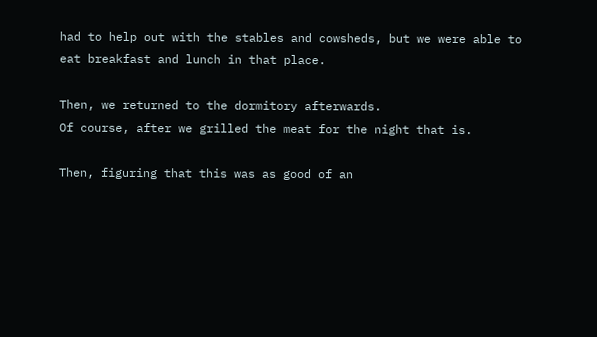had to help out with the stables and cowsheds, but we were able to eat breakfast and lunch in that place.

Then, we returned to the dormitory afterwards.
Of course, after we grilled the meat for the night that is.

Then, figuring that this was as good of an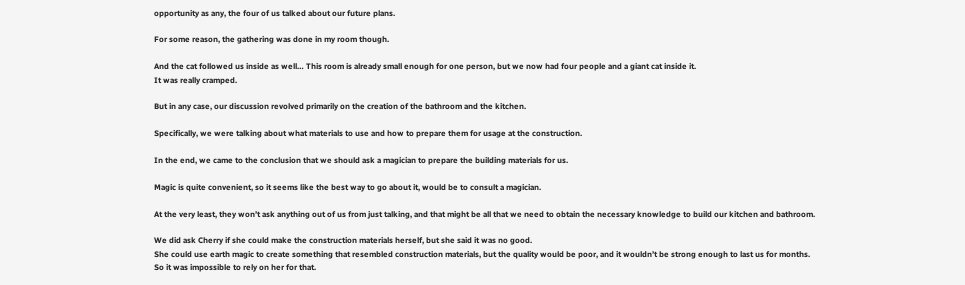opportunity as any, the four of us talked about our future plans.

For some reason, the gathering was done in my room though.

And the cat followed us inside as well… This room is already small enough for one person, but we now had four people and a giant cat inside it.
It was really cramped.

But in any case, our discussion revolved primarily on the creation of the bathroom and the kitchen.

Specifically, we were talking about what materials to use and how to prepare them for usage at the construction.

In the end, we came to the conclusion that we should ask a magician to prepare the building materials for us.

Magic is quite convenient, so it seems like the best way to go about it, would be to consult a magician.

At the very least, they won’t ask anything out of us from just talking, and that might be all that we need to obtain the necessary knowledge to build our kitchen and bathroom.

We did ask Cherry if she could make the construction materials herself, but she said it was no good.
She could use earth magic to create something that resembled construction materials, but the quality would be poor, and it wouldn’t be strong enough to last us for months.
So it was impossible to rely on her for that.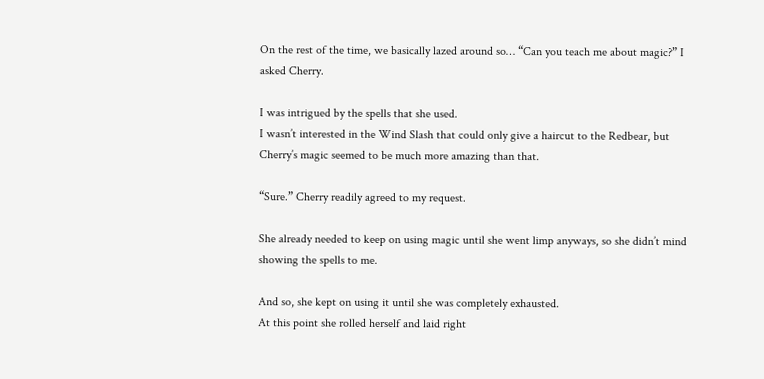On the rest of the time, we basically lazed around so… “Can you teach me about magic?” I asked Cherry.

I was intrigued by the spells that she used.
I wasn’t interested in the Wind Slash that could only give a haircut to the Redbear, but Cherry’s magic seemed to be much more amazing than that.

“Sure.” Cherry readily agreed to my request.

She already needed to keep on using magic until she went limp anyways, so she didn’t mind showing the spells to me.

And so, she kept on using it until she was completely exhausted.
At this point she rolled herself and laid right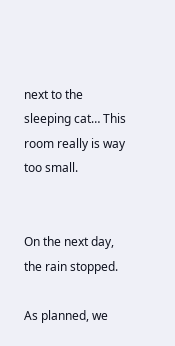next to the sleeping cat… This room really is way too small.


On the next day, the rain stopped.

As planned, we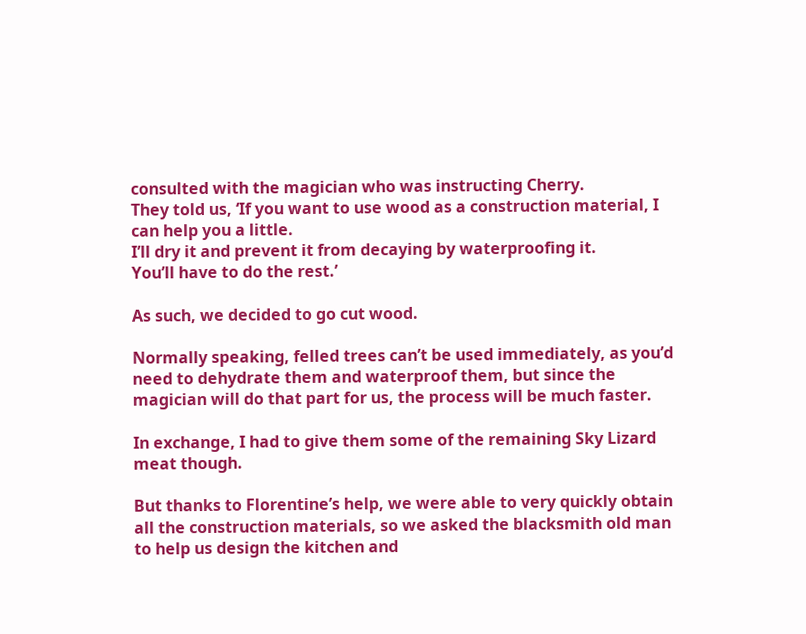consulted with the magician who was instructing Cherry.
They told us, ‘If you want to use wood as a construction material, I can help you a little.
I’ll dry it and prevent it from decaying by waterproofing it.
You’ll have to do the rest.’

As such, we decided to go cut wood.

Normally speaking, felled trees can’t be used immediately, as you’d need to dehydrate them and waterproof them, but since the magician will do that part for us, the process will be much faster.

In exchange, I had to give them some of the remaining Sky Lizard meat though.

But thanks to Florentine’s help, we were able to very quickly obtain all the construction materials, so we asked the blacksmith old man to help us design the kitchen and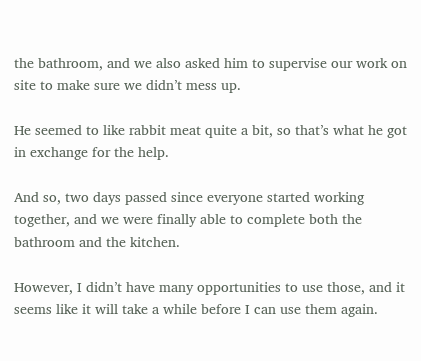the bathroom, and we also asked him to supervise our work on site to make sure we didn’t mess up.

He seemed to like rabbit meat quite a bit, so that’s what he got in exchange for the help.

And so, two days passed since everyone started working together, and we were finally able to complete both the bathroom and the kitchen.

However, I didn’t have many opportunities to use those, and it seems like it will take a while before I can use them again.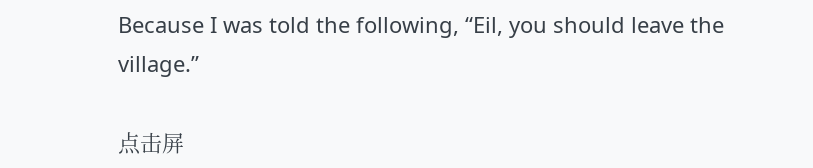Because I was told the following, “Eil, you should leave the village.”

点击屏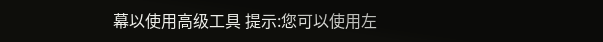幕以使用高级工具 提示:您可以使用左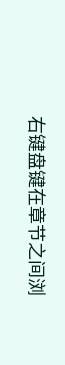右键盘键在章节之间浏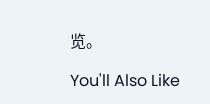览。

You'll Also Like